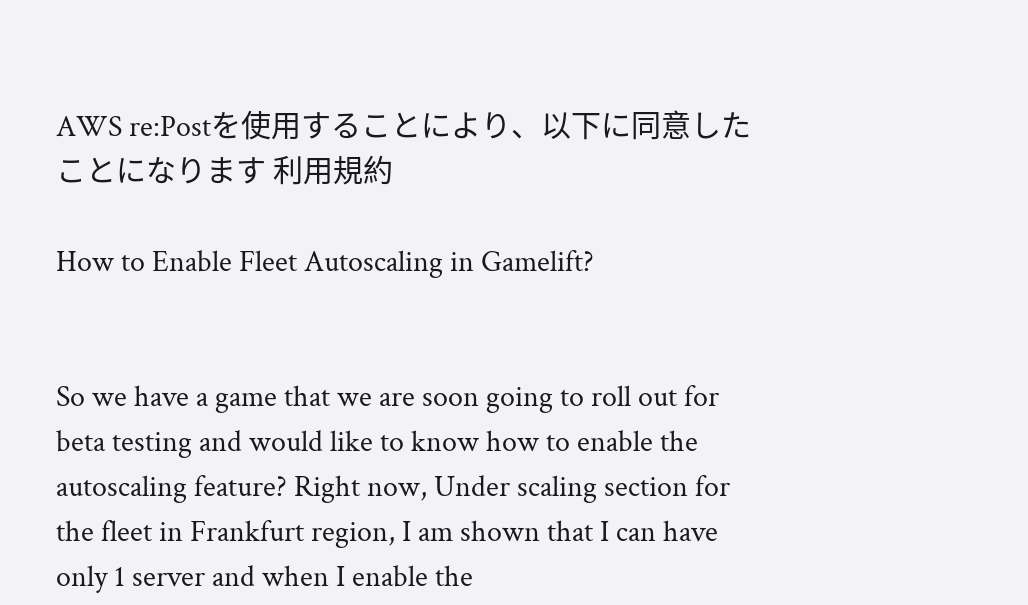AWS re:Postを使用することにより、以下に同意したことになります 利用規約

How to Enable Fleet Autoscaling in Gamelift?


So we have a game that we are soon going to roll out for beta testing and would like to know how to enable the autoscaling feature? Right now, Under scaling section for the fleet in Frankfurt region, I am shown that I can have only 1 server and when I enable the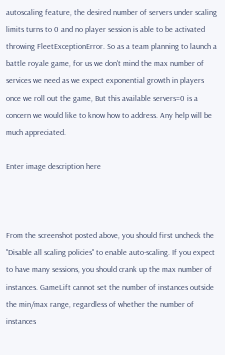autoscaling feature, the desired number of servers under scaling limits turns to 0 and no player session is able to be activated throwing FleetExceptionError. So as a team planning to launch a battle royale game, for us we don't mind the max number of services we need as we expect exponential growth in players once we roll out the game, But this available servers=0 is a concern we would like to know how to address. Any help will be much appreciated.

Enter image description here



From the screenshot posted above, you should first uncheck the "Disable all scaling policies" to enable auto-scaling. If you expect to have many sessions, you should crank up the max number of instances. GameLift cannot set the number of instances outside the min/max range, regardless of whether the number of instances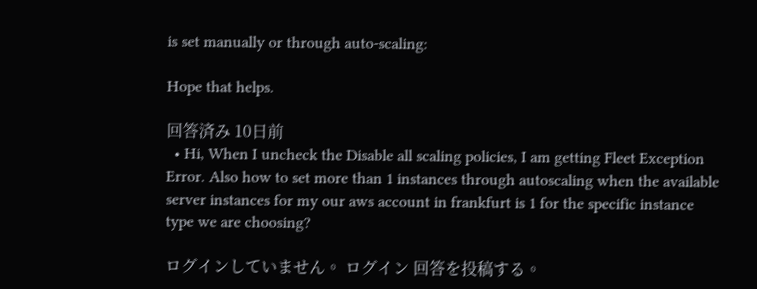is set manually or through auto-scaling:

Hope that helps.

回答済み 10日前
  • Hi, When I uncheck the Disable all scaling policies, I am getting Fleet Exception Error. Also how to set more than 1 instances through autoscaling when the available server instances for my our aws account in frankfurt is 1 for the specific instance type we are choosing?

ログインしていません。 ログイン 回答を投稿する。